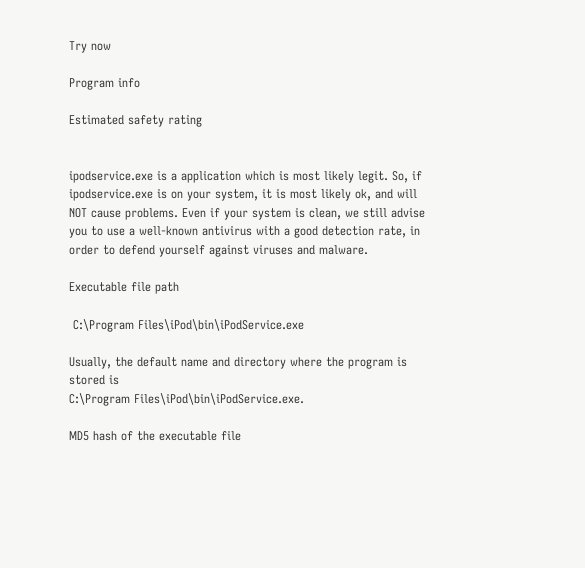Try now

Program info

Estimated safety rating


ipodservice.exe is a application which is most likely legit. So, if ipodservice.exe is on your system, it is most likely ok, and will NOT cause problems. Even if your system is clean, we still advise you to use a well-known antivirus with a good detection rate, in order to defend yourself against viruses and malware.

Executable file path

 C:\Program Files\iPod\bin\iPodService.exe

Usually, the default name and directory where the program is stored is
C:\Program Files\iPod\bin\iPodService.exe.

MD5 hash of the executable file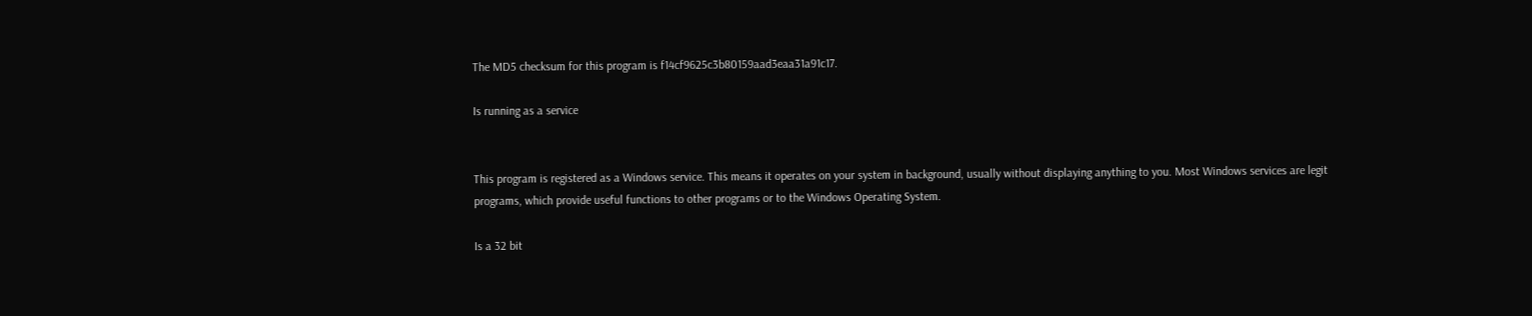The MD5 checksum for this program is f14cf9625c3b80159aad3eaa31a91c17.

Is running as a service


This program is registered as a Windows service. This means it operates on your system in background, usually without displaying anything to you. Most Windows services are legit programs, which provide useful functions to other programs or to the Windows Operating System.

Is a 32 bit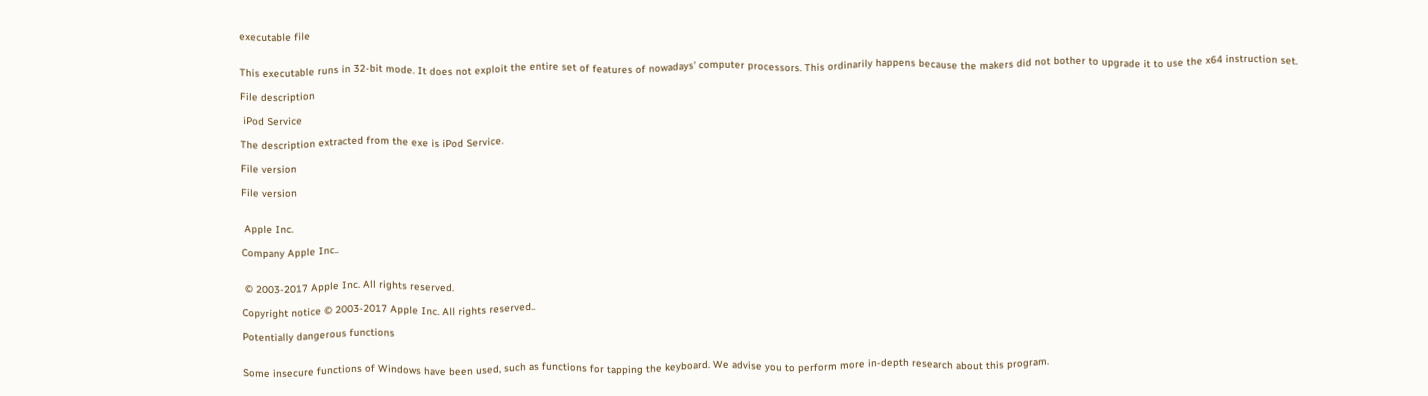executable file


This executable runs in 32-bit mode. It does not exploit the entire set of features of nowadays' computer processors. This ordinarily happens because the makers did not bother to upgrade it to use the x64 instruction set.

File description

 iPod Service

The description extracted from the exe is iPod Service.

File version

File version


 Apple Inc.

Company Apple Inc..


 © 2003-2017 Apple Inc. All rights reserved.

Copyright notice © 2003-2017 Apple Inc. All rights reserved..

Potentially dangerous functions


Some insecure functions of Windows have been used, such as functions for tapping the keyboard. We advise you to perform more in-depth research about this program.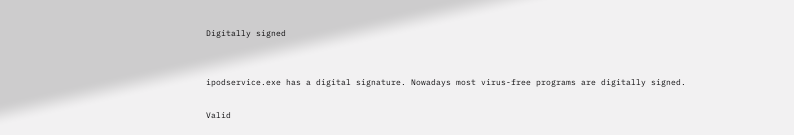Digitally signed


ipodservice.exe has a digital signature. Nowadays most virus-free programs are digitally signed.

Valid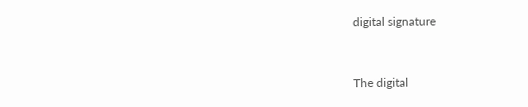digital signature


The digital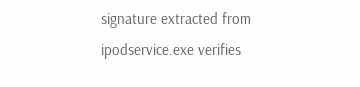signature extracted from ipodservice.exe verifies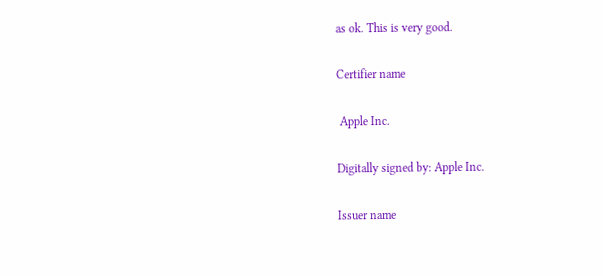as ok. This is very good.

Certifier name

 Apple Inc.

Digitally signed by: Apple Inc.

Issuer name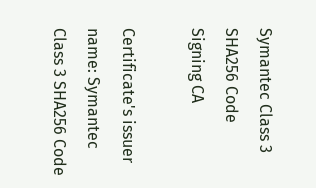Symantec Class 3 SHA256 Code Signing CA

Certificate's issuer name: Symantec Class 3 SHA256 Code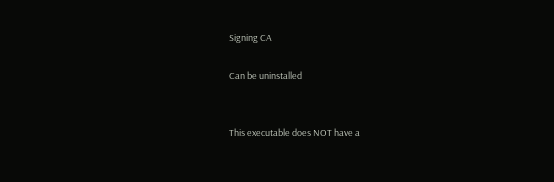Signing CA

Can be uninstalled


This executable does NOT have a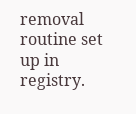removal routine set up in registry.